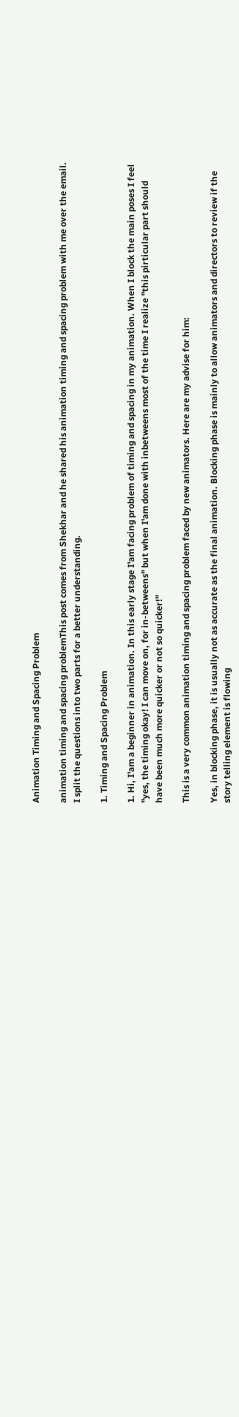Animation Timing and Spacing Problem

animation timing and spacing problemThis post comes from Shekhar and he shared his animation timing and spacing problem with me over the email. I split the questions into two parts for a better understanding.

1. Timing and Spacing Problem

1. Hi, I'am a beginner in animation. In this early stage I'am facing problem of timing and spacing in my animation. When I block the main poses I feel "yes, the timing okay! I can move on, for in-betweens" but when I'am done with inbetweens most of the time I realize "this pirticular part should have been much more quicker or not so quicker!"

This is a very common animation timing and spacing problem faced by new animators. Here are my advise for him:

Yes, in blocking phase, it is usually not as accurate as the final animation. Blocking phase is mainly to allow animators and directors to review if the story telling element is flowing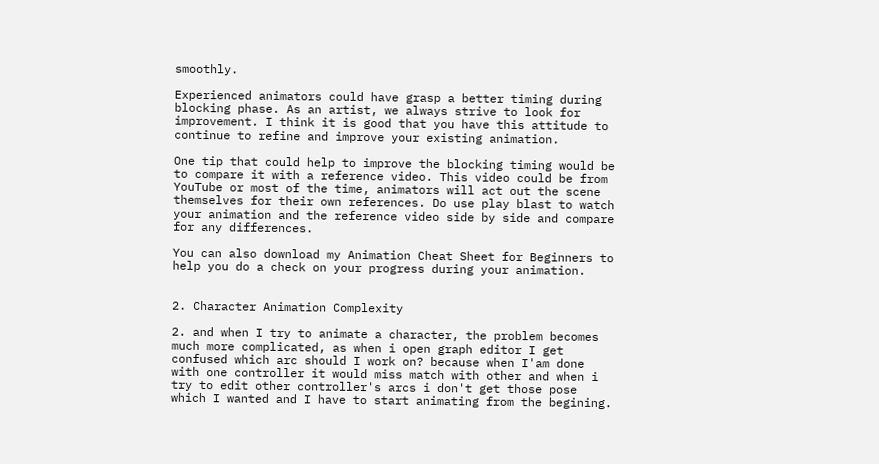smoothly.

Experienced animators could have grasp a better timing during blocking phase. As an artist, we always strive to look for improvement. I think it is good that you have this attitude to continue to refine and improve your existing animation.

One tip that could help to improve the blocking timing would be to compare it with a reference video. This video could be from YouTube or most of the time, animators will act out the scene themselves for their own references. Do use play blast to watch your animation and the reference video side by side and compare for any differences.

You can also download my Animation Cheat Sheet for Beginners to help you do a check on your progress during your animation.


2. Character Animation Complexity

2. and when I try to animate a character, the problem becomes much more complicated, as when i open graph editor I get confused which arc should I work on? because when I'am done with one controller it would miss match with other and when i try to edit other controller's arcs i don't get those pose which I wanted and I have to start animating from the begining.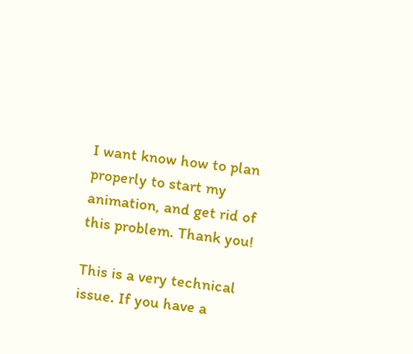I want know how to plan properly to start my animation, and get rid of this problem. Thank you!

This is a very technical issue. If you have a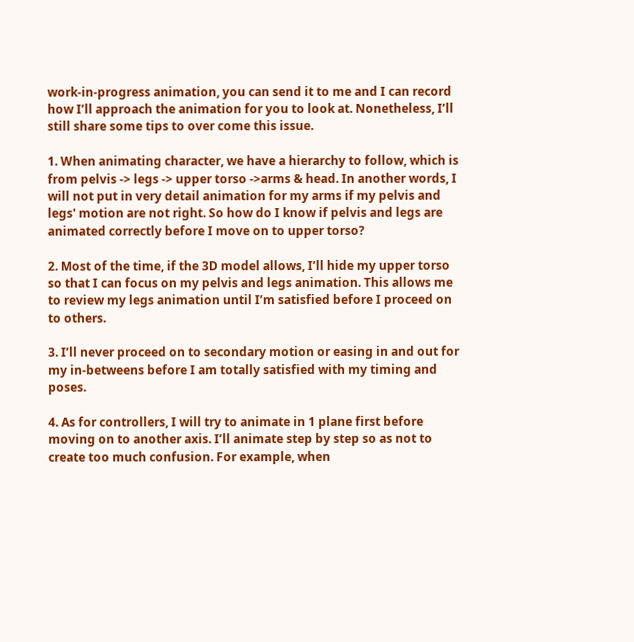work-in-progress animation, you can send it to me and I can record how I’ll approach the animation for you to look at. Nonetheless, I’ll still share some tips to over come this issue.

1. When animating character, we have a hierarchy to follow, which is from pelvis -> legs -> upper torso ->arms & head. In another words, I will not put in very detail animation for my arms if my pelvis and legs' motion are not right. So how do I know if pelvis and legs are animated correctly before I move on to upper torso?

2. Most of the time, if the 3D model allows, I’ll hide my upper torso so that I can focus on my pelvis and legs animation. This allows me to review my legs animation until I’m satisfied before I proceed on to others.

3. I’ll never proceed on to secondary motion or easing in and out for my in-betweens before I am totally satisfied with my timing and poses.

4. As for controllers, I will try to animate in 1 plane first before moving on to another axis. I’ll animate step by step so as not to create too much confusion. For example, when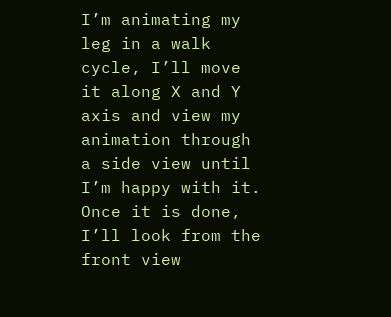I’m animating my leg in a walk cycle, I’ll move it along X and Y axis and view my animation through a side view until I’m happy with it. Once it is done, I’ll look from the front view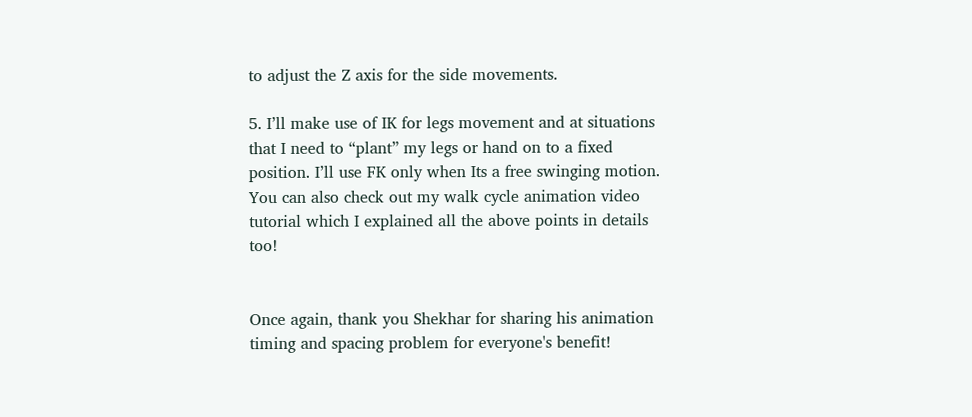to adjust the Z axis for the side movements.

5. I’ll make use of IK for legs movement and at situations that I need to “plant” my legs or hand on to a fixed position. I’ll use FK only when Its a free swinging motion.
You can also check out my walk cycle animation video tutorial which I explained all the above points in details too!


Once again, thank you Shekhar for sharing his animation timing and spacing problem for everyone's benefit!